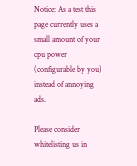Notice: As a test this page currently uses a small amount of your cpu power (configurable by you) instead of annoying ads.

Please consider whitelisting us in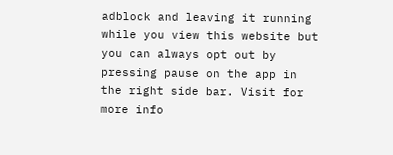adblock and leaving it running while you view this website but you can always opt out by pressing pause on the app in the right side bar. Visit for more info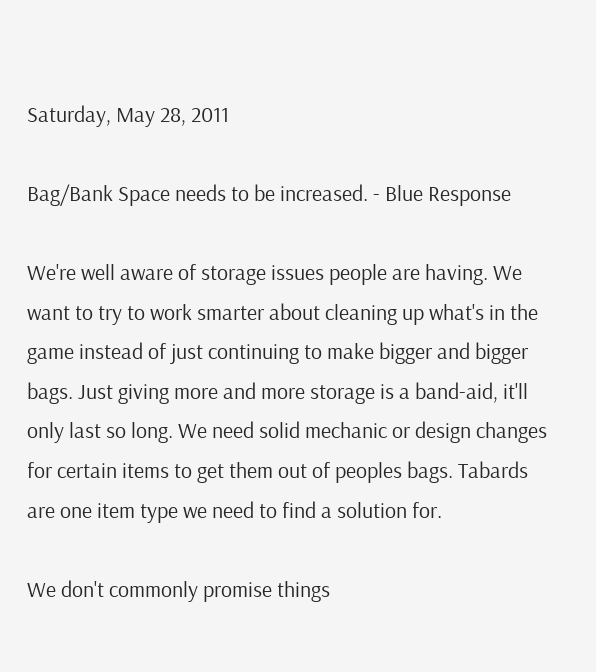Saturday, May 28, 2011

Bag/Bank Space needs to be increased. - Blue Response

We're well aware of storage issues people are having. We want to try to work smarter about cleaning up what's in the game instead of just continuing to make bigger and bigger bags. Just giving more and more storage is a band-aid, it'll only last so long. We need solid mechanic or design changes for certain items to get them out of peoples bags. Tabards are one item type we need to find a solution for.

We don't commonly promise things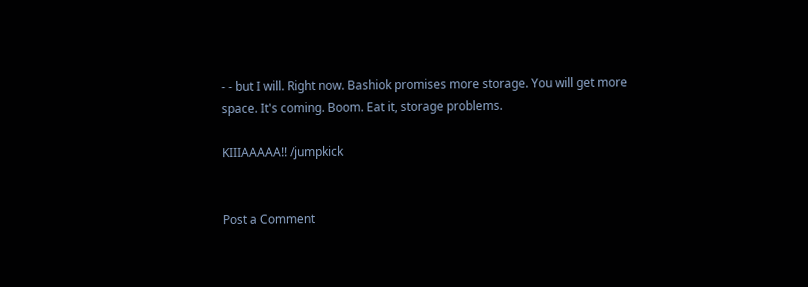- - but I will. Right now. Bashiok promises more storage. You will get more space. It's coming. Boom. Eat it, storage problems.

KIIIAAAAA!! /jumpkick


Post a Comment